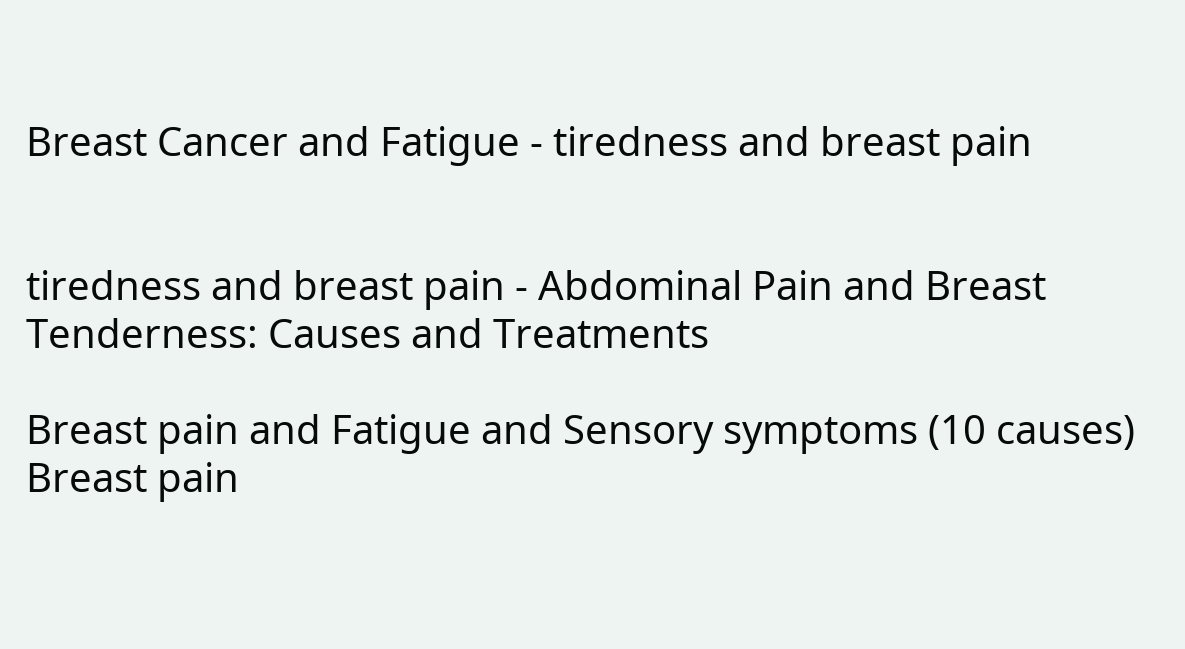Breast Cancer and Fatigue - tiredness and breast pain


tiredness and breast pain - Abdominal Pain and Breast Tenderness: Causes and Treatments

Breast pain and Fatigue and Sensory symptoms (10 causes) Breast pain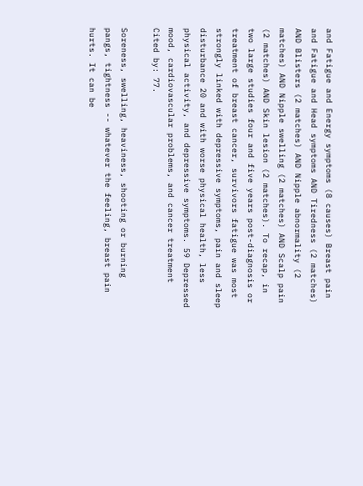and Fatigue and Energy symptoms (8 causes) Breast pain and Fatigue and Head symptoms AND Tiredness (2 matches) AND Blisters (2 matches) AND Nipple abnormality (2 matches) AND Nipple swelling (2 matches) AND Scalp pain (2 matches) AND Skin lesion (2 matches). To recap, in two large studies four and five years post-diagnosis or treatment of breast cancer, survivors fatigue was most strongly linked with depressive symptoms, pain and sleep disturbance 20 and with worse physical health, less physical activity, and depressive symptoms. 59 Depressed mood, cardiovascular problems, and cancer treatment Cited by: 77.

Soreness, swelling, heaviness, shooting or burning pangs, tightness -- whatever the feeling, breast pain hurts. It can be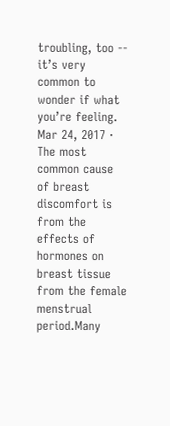troubling, too -- it’s very common to wonder if what you’re feeling. Mar 24, 2017 · The most common cause of breast discomfort is from the effects of hormones on breast tissue from the female menstrual period.Many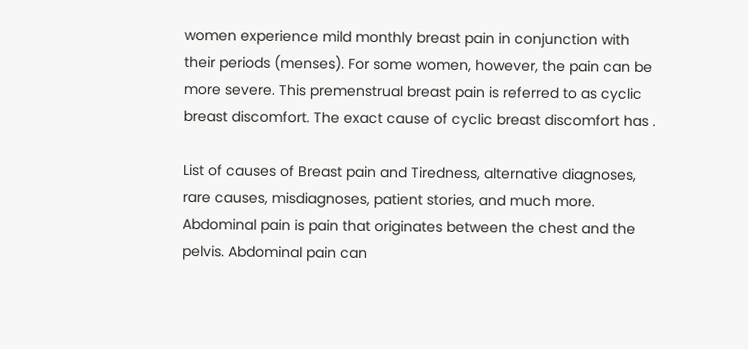women experience mild monthly breast pain in conjunction with their periods (menses). For some women, however, the pain can be more severe. This premenstrual breast pain is referred to as cyclic breast discomfort. The exact cause of cyclic breast discomfort has .

List of causes of Breast pain and Tiredness, alternative diagnoses, rare causes, misdiagnoses, patient stories, and much more. Abdominal pain is pain that originates between the chest and the pelvis. Abdominal pain can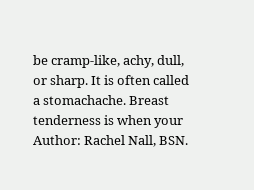be cramp-like, achy, dull, or sharp. It is often called a stomachache. Breast tenderness is when your Author: Rachel Nall, BSN.